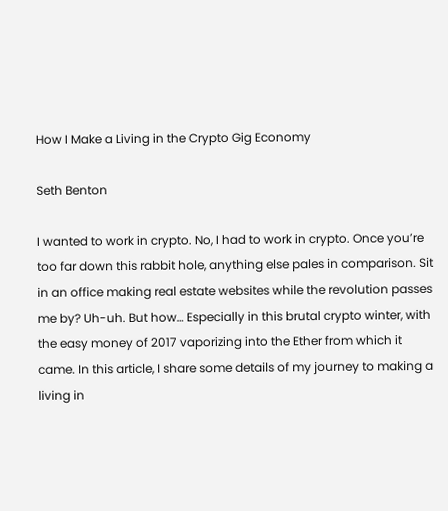How I Make a Living in the Crypto Gig Economy

Seth Benton

I wanted to work in crypto. No, I had to work in crypto. Once you’re too far down this rabbit hole, anything else pales in comparison. Sit in an office making real estate websites while the revolution passes me by? Uh-uh. But how… Especially in this brutal crypto winter, with the easy money of 2017 vaporizing into the Ether from which it came. In this article, I share some details of my journey to making a living in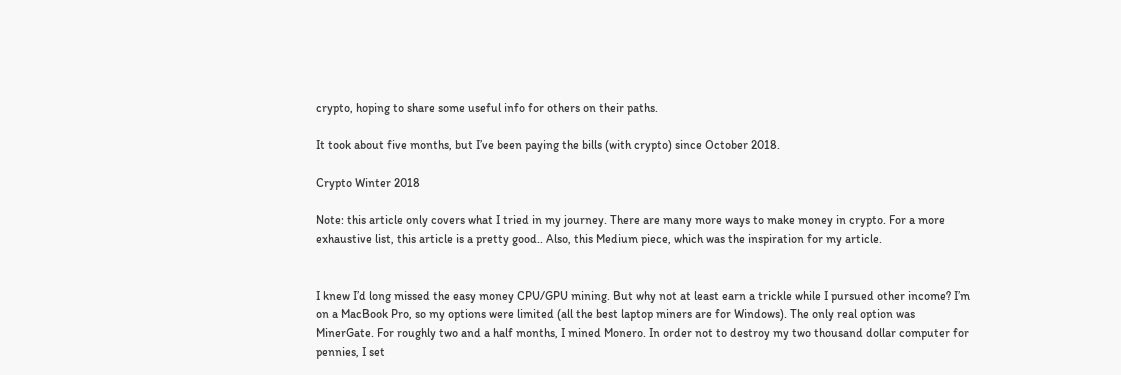crypto, hoping to share some useful info for others on their paths.

It took about five months, but I’ve been paying the bills (with crypto) since October 2018.

Crypto Winter 2018

Note: this article only covers what I tried in my journey. There are many more ways to make money in crypto. For a more exhaustive list, this article is a pretty good.. Also, this Medium piece, which was the inspiration for my article.


I knew I’d long missed the easy money CPU/GPU mining. But why not at least earn a trickle while I pursued other income? I’m on a MacBook Pro, so my options were limited (all the best laptop miners are for Windows). The only real option was MinerGate. For roughly two and a half months, I mined Monero. In order not to destroy my two thousand dollar computer for pennies, I set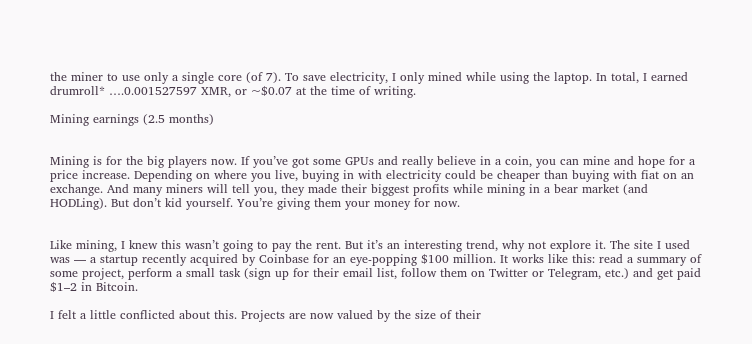the miner to use only a single core (of 7). To save electricity, I only mined while using the laptop. In total, I earned drumroll* ….0.001527597 XMR, or ~$0.07 at the time of writing.

Mining earnings (2.5 months)


Mining is for the big players now. If you’ve got some GPUs and really believe in a coin, you can mine and hope for a price increase. Depending on where you live, buying in with electricity could be cheaper than buying with fiat on an exchange. And many miners will tell you, they made their biggest profits while mining in a bear market (and HODLing). But don’t kid yourself. You’re giving them your money for now.


Like mining, I knew this wasn’t going to pay the rent. But it’s an interesting trend, why not explore it. The site I used was — a startup recently acquired by Coinbase for an eye-popping $100 million. It works like this: read a summary of some project, perform a small task (sign up for their email list, follow them on Twitter or Telegram, etc.) and get paid $1–2 in Bitcoin.

I felt a little conflicted about this. Projects are now valued by the size of their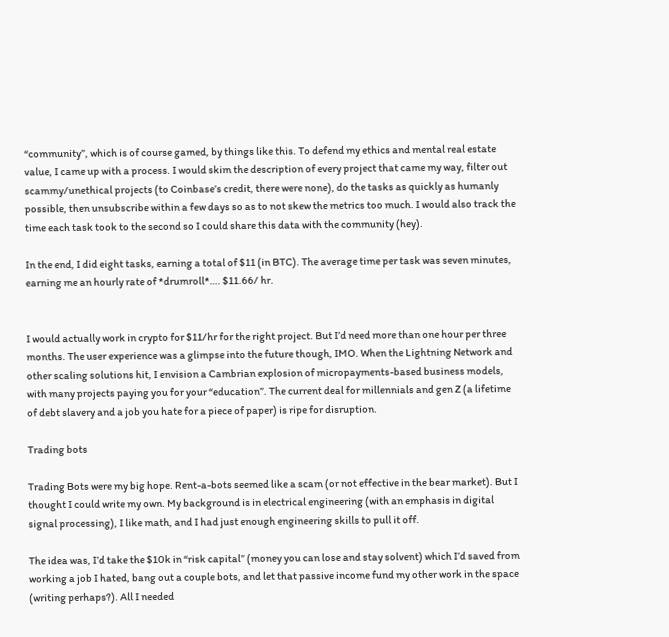“community”, which is of course gamed, by things like this. To defend my ethics and mental real estate value, I came up with a process. I would skim the description of every project that came my way, filter out scammy/unethical projects (to Coinbase’s credit, there were none), do the tasks as quickly as humanly possible, then unsubscribe within a few days so as to not skew the metrics too much. I would also track the time each task took to the second so I could share this data with the community (hey).

In the end, I did eight tasks, earning a total of $11 (in BTC). The average time per task was seven minutes, earning me an hourly rate of *drumroll*…. $11.66/ hr.


I would actually work in crypto for $11/hr for the right project. But I’d need more than one hour per three months. The user experience was a glimpse into the future though, IMO. When the Lightning Network and other scaling solutions hit, I envision a Cambrian explosion of micropayments-based business models, with many projects paying you for your “education”. The current deal for millennials and gen Z (a lifetime of debt slavery and a job you hate for a piece of paper) is ripe for disruption.

Trading bots

Trading Bots were my big hope. Rent-a-bots seemed like a scam (or not effective in the bear market). But I thought I could write my own. My background is in electrical engineering (with an emphasis in digital signal processing), I like math, and I had just enough engineering skills to pull it off.

The idea was, I’d take the $10k in “risk capital” (money you can lose and stay solvent) which I’d saved from working a job I hated, bang out a couple bots, and let that passive income fund my other work in the space (writing perhaps?). All I needed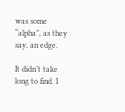was some “alpha”, as they say, an edge.

It didn’t take long to find. I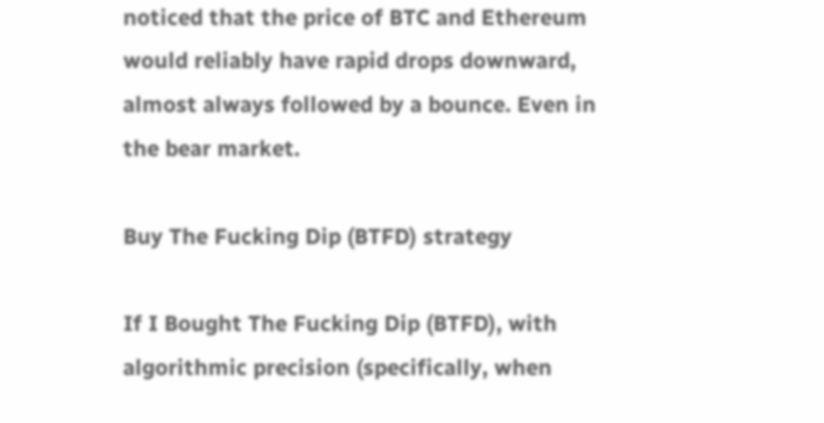noticed that the price of BTC and Ethereum would reliably have rapid drops downward, almost always followed by a bounce. Even in the bear market.

Buy The Fucking Dip (BTFD) strategy

If I Bought The Fucking Dip (BTFD), with algorithmic precision (specifically, when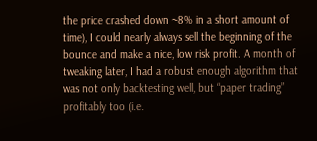the price crashed down ~8% in a short amount of time), I could nearly always sell the beginning of the bounce and make a nice, low risk profit. A month of tweaking later, I had a robust enough algorithm that was not only backtesting well, but “paper trading” profitably too (i.e.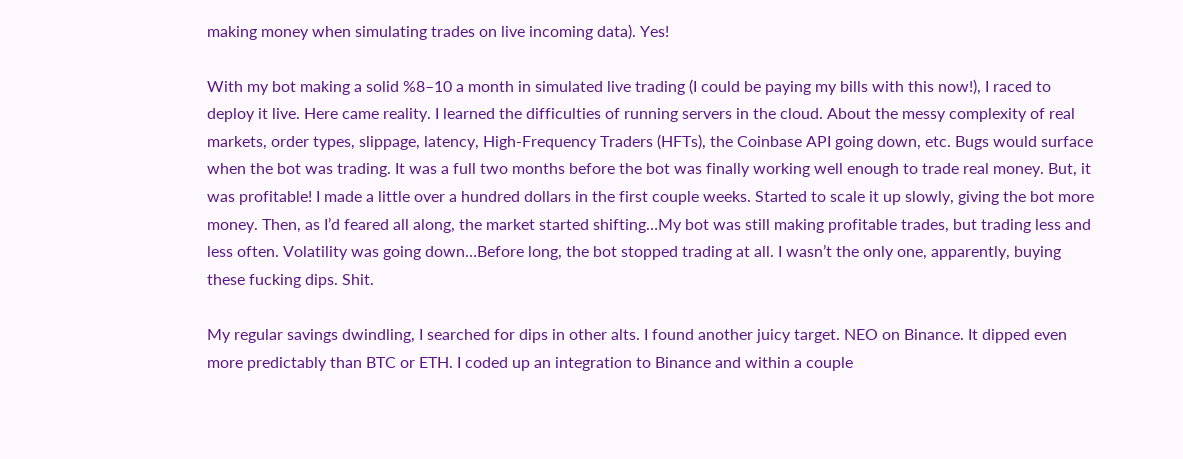making money when simulating trades on live incoming data). Yes!

With my bot making a solid %8–10 a month in simulated live trading (I could be paying my bills with this now!), I raced to deploy it live. Here came reality. I learned the difficulties of running servers in the cloud. About the messy complexity of real markets, order types, slippage, latency, High-Frequency Traders (HFTs), the Coinbase API going down, etc. Bugs would surface when the bot was trading. It was a full two months before the bot was finally working well enough to trade real money. But, it was profitable! I made a little over a hundred dollars in the first couple weeks. Started to scale it up slowly, giving the bot more money. Then, as I’d feared all along, the market started shifting…My bot was still making profitable trades, but trading less and less often. Volatility was going down…Before long, the bot stopped trading at all. I wasn’t the only one, apparently, buying these fucking dips. Shit.

My regular savings dwindling, I searched for dips in other alts. I found another juicy target. NEO on Binance. It dipped even more predictably than BTC or ETH. I coded up an integration to Binance and within a couple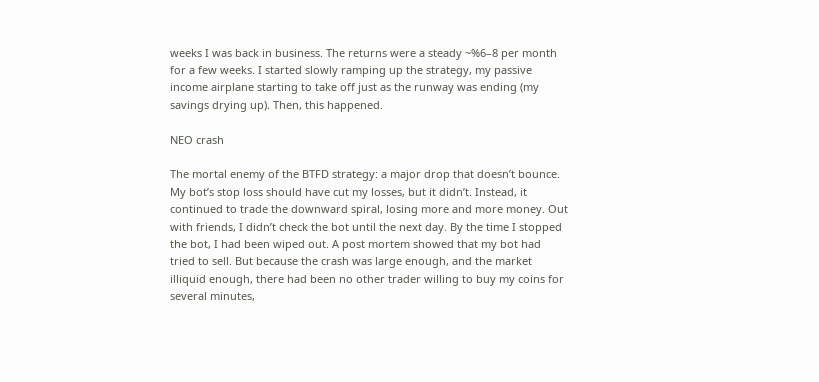weeks I was back in business. The returns were a steady ~%6–8 per month for a few weeks. I started slowly ramping up the strategy, my passive income airplane starting to take off just as the runway was ending (my savings drying up). Then, this happened.

NEO crash

The mortal enemy of the BTFD strategy: a major drop that doesn’t bounce. My bot’s stop loss should have cut my losses, but it didn’t. Instead, it continued to trade the downward spiral, losing more and more money. Out with friends, I didn’t check the bot until the next day. By the time I stopped the bot, I had been wiped out. A post mortem showed that my bot had tried to sell. But because the crash was large enough, and the market illiquid enough, there had been no other trader willing to buy my coins for several minutes,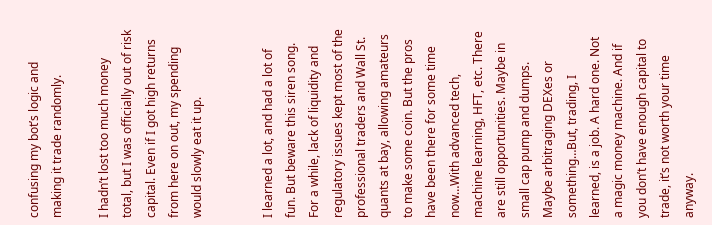confusing my bot’s logic and making it trade randomly.

I hadn’t lost too much money total, but I was officially out of risk capital. Even if I got high returns from here on out, my spending would slowly eat it up.


I learned a lot, and had a lot of fun. But beware this siren song. For a while, lack of liquidity and regulatory issues kept most of the professional traders and Wall St. quants at bay, allowing amateurs to make some coin. But the pros have been there for some time now…With advanced tech, machine learning, HFT, etc. There are still opportunities. Maybe in small cap pump and dumps. Maybe arbitraging DEXes or something…But, trading, I learned, is a job. A hard one. Not a magic money machine. And if you don’t have enough capital to trade, it’s not worth your time anyway.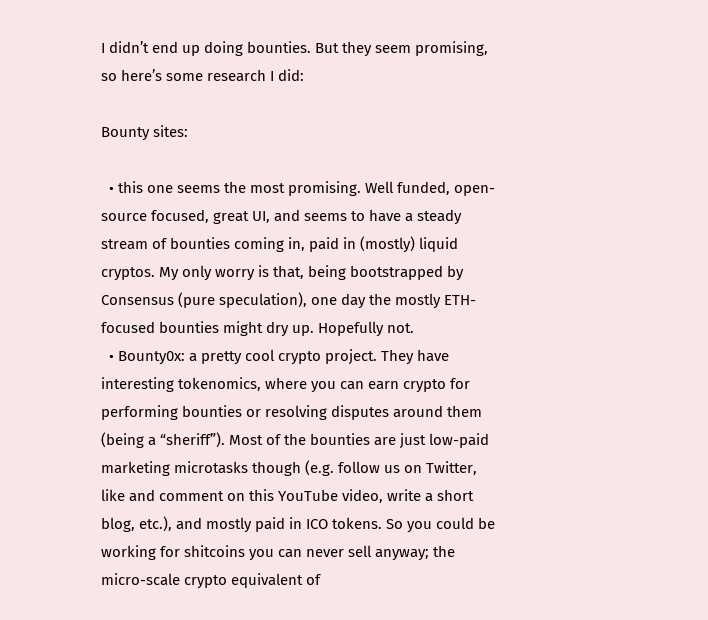I didn’t end up doing bounties. But they seem promising, so here’s some research I did:

Bounty sites:

  • this one seems the most promising. Well funded, open-source focused, great UI, and seems to have a steady stream of bounties coming in, paid in (mostly) liquid cryptos. My only worry is that, being bootstrapped by Consensus (pure speculation), one day the mostly ETH-focused bounties might dry up. Hopefully not.
  • Bounty0x: a pretty cool crypto project. They have interesting tokenomics, where you can earn crypto for performing bounties or resolving disputes around them (being a “sheriff”). Most of the bounties are just low-paid marketing microtasks though (e.g. follow us on Twitter, like and comment on this YouTube video, write a short blog, etc.), and mostly paid in ICO tokens. So you could be working for shitcoins you can never sell anyway; the micro-scale crypto equivalent of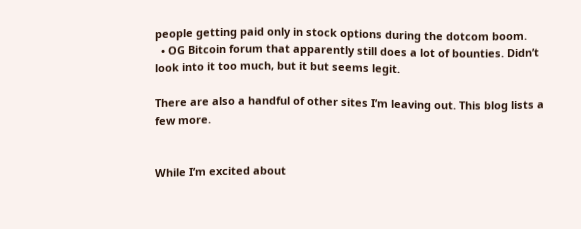people getting paid only in stock options during the dotcom boom.
  • OG Bitcoin forum that apparently still does a lot of bounties. Didn’t look into it too much, but it but seems legit.

There are also a handful of other sites I’m leaving out. This blog lists a few more.


While I’m excited about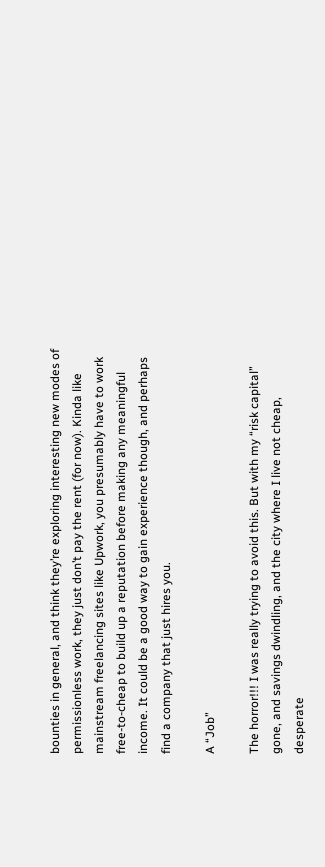bounties in general, and think they’re exploring interesting new modes of permissionless work, they just don’t pay the rent (for now). Kinda like mainstream freelancing sites like Upwork, you presumably have to work free-to-cheap to build up a reputation before making any meaningful income. It could be a good way to gain experience though, and perhaps find a company that just hires you.

A “Job”

The horror!!! I was really trying to avoid this. But with my “risk capital” gone, and savings dwindling, and the city where I live not cheap, desperate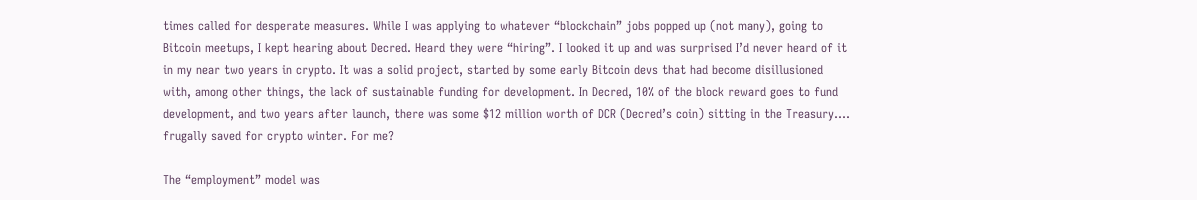times called for desperate measures. While I was applying to whatever “blockchain” jobs popped up (not many), going to Bitcoin meetups, I kept hearing about Decred. Heard they were “hiring”. I looked it up and was surprised I’d never heard of it in my near two years in crypto. It was a solid project, started by some early Bitcoin devs that had become disillusioned with, among other things, the lack of sustainable funding for development. In Decred, 10% of the block reward goes to fund development, and two years after launch, there was some $12 million worth of DCR (Decred’s coin) sitting in the Treasury…. frugally saved for crypto winter. For me?

The “employment” model was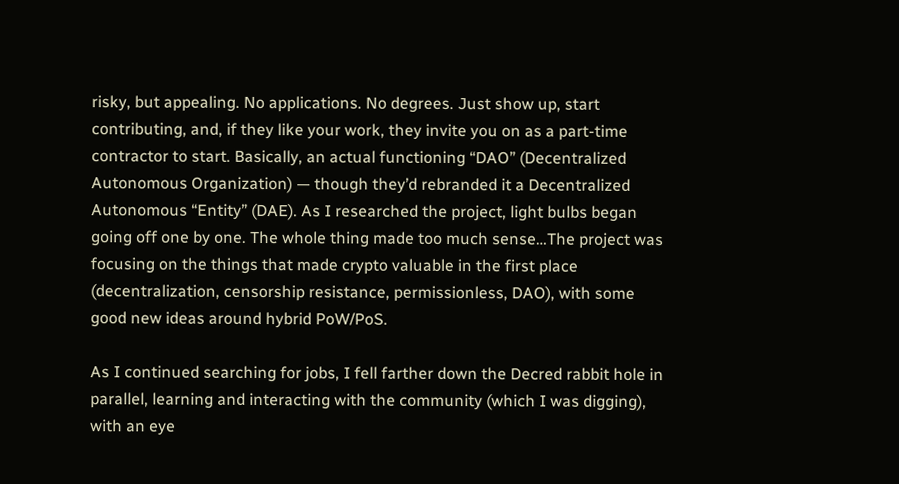risky, but appealing. No applications. No degrees. Just show up, start contributing, and, if they like your work, they invite you on as a part-time contractor to start. Basically, an actual functioning “DAO” (Decentralized Autonomous Organization) — though they’d rebranded it a Decentralized Autonomous “Entity” (DAE). As I researched the project, light bulbs began going off one by one. The whole thing made too much sense…The project was focusing on the things that made crypto valuable in the first place (decentralization, censorship resistance, permissionless, DAO), with some good new ideas around hybrid PoW/PoS.

As I continued searching for jobs, I fell farther down the Decred rabbit hole in parallel, learning and interacting with the community (which I was digging), with an eye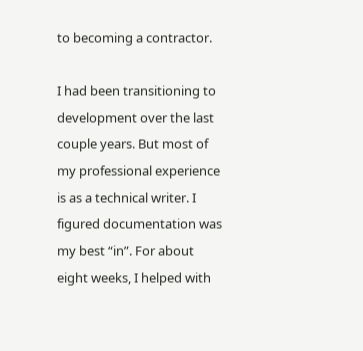to becoming a contractor.

I had been transitioning to development over the last couple years. But most of my professional experience is as a technical writer. I figured documentation was my best “in”. For about eight weeks, I helped with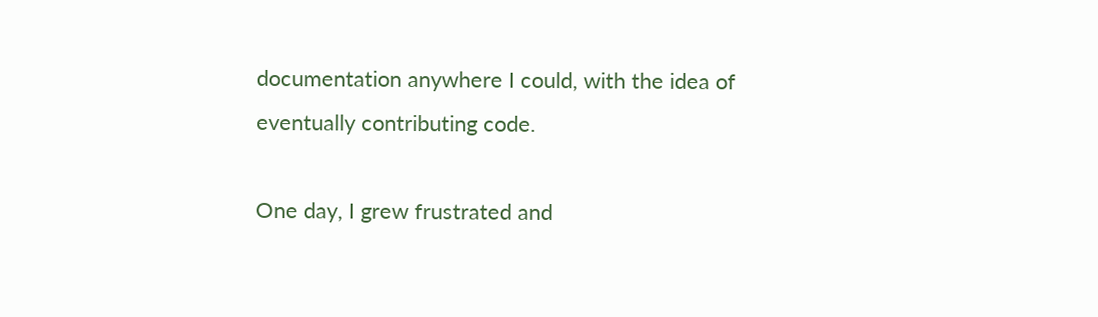documentation anywhere I could, with the idea of eventually contributing code.

One day, I grew frustrated and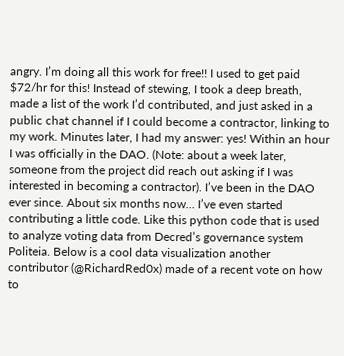angry. I’m doing all this work for free!! I used to get paid $72/hr for this! Instead of stewing, I took a deep breath, made a list of the work I’d contributed, and just asked in a public chat channel if I could become a contractor, linking to my work. Minutes later, I had my answer: yes! Within an hour I was officially in the DAO. (Note: about a week later, someone from the project did reach out asking if I was interested in becoming a contractor). I’ve been in the DAO ever since. About six months now… I’ve even started contributing a little code. Like this python code that is used to analyze voting data from Decred’s governance system Politeia. Below is a cool data visualization another contributor (@RichardRed0x) made of a recent vote on how to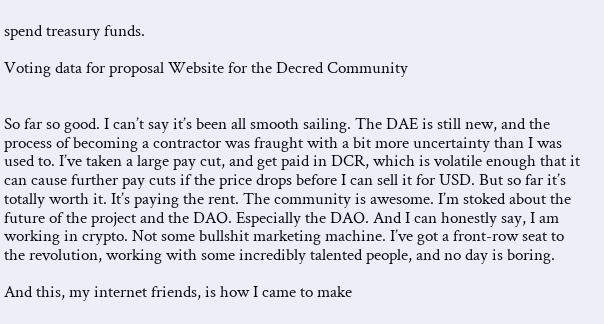spend treasury funds.

Voting data for proposal Website for the Decred Community


So far so good. I can’t say it’s been all smooth sailing. The DAE is still new, and the process of becoming a contractor was fraught with a bit more uncertainty than I was used to. I’ve taken a large pay cut, and get paid in DCR, which is volatile enough that it can cause further pay cuts if the price drops before I can sell it for USD. But so far it’s totally worth it. It’s paying the rent. The community is awesome. I’m stoked about the future of the project and the DAO. Especially the DAO. And I can honestly say, I am working in crypto. Not some bullshit marketing machine. I’ve got a front-row seat to the revolution, working with some incredibly talented people, and no day is boring.

And this, my internet friends, is how I came to make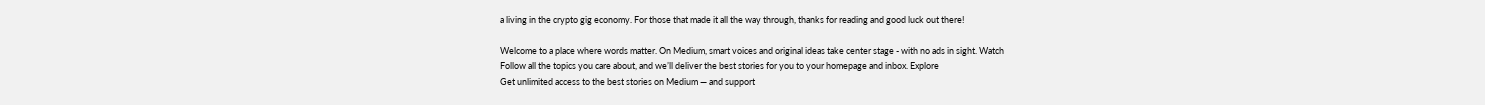a living in the crypto gig economy. For those that made it all the way through, thanks for reading and good luck out there!

Welcome to a place where words matter. On Medium, smart voices and original ideas take center stage - with no ads in sight. Watch
Follow all the topics you care about, and we’ll deliver the best stories for you to your homepage and inbox. Explore
Get unlimited access to the best stories on Medium — and support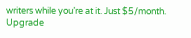writers while you’re at it. Just $5/month. Upgrade